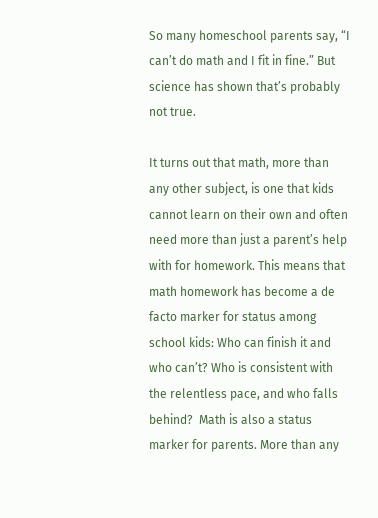So many homeschool parents say, “I can’t do math and I fit in fine.” But science has shown that’s probably not true.

It turns out that math, more than any other subject, is one that kids cannot learn on their own and often need more than just a parent’s help with for homework. This means that math homework has become a de facto marker for status among school kids: Who can finish it and who can’t? Who is consistent with the relentless pace, and who falls behind?  Math is also a status marker for parents. More than any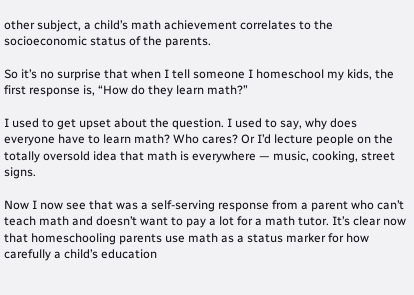other subject, a child’s math achievement correlates to the socioeconomic status of the parents.

So it’s no surprise that when I tell someone I homeschool my kids, the first response is, “How do they learn math?”

I used to get upset about the question. I used to say, why does everyone have to learn math? Who cares? Or I’d lecture people on the totally oversold idea that math is everywhere — music, cooking, street signs.

Now I now see that was a self-serving response from a parent who can’t teach math and doesn’t want to pay a lot for a math tutor. It’s clear now that homeschooling parents use math as a status marker for how carefully a child’s education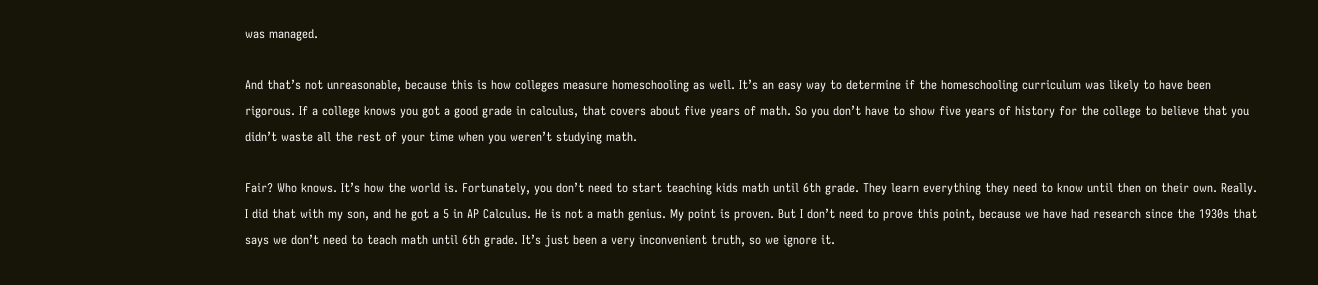was managed.

And that’s not unreasonable, because this is how colleges measure homeschooling as well. It’s an easy way to determine if the homeschooling curriculum was likely to have been rigorous. If a college knows you got a good grade in calculus, that covers about five years of math. So you don’t have to show five years of history for the college to believe that you didn’t waste all the rest of your time when you weren’t studying math.

Fair? Who knows. It’s how the world is. Fortunately, you don’t need to start teaching kids math until 6th grade. They learn everything they need to know until then on their own. Really. I did that with my son, and he got a 5 in AP Calculus. He is not a math genius. My point is proven. But I don’t need to prove this point, because we have had research since the 1930s that says we don’t need to teach math until 6th grade. It’s just been a very inconvenient truth, so we ignore it.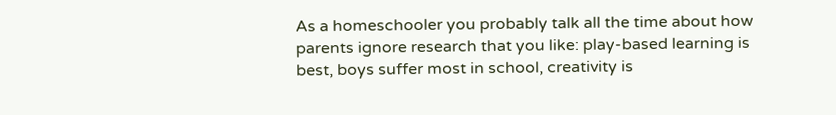As a homeschooler you probably talk all the time about how parents ignore research that you like: play-based learning is best, boys suffer most in school, creativity is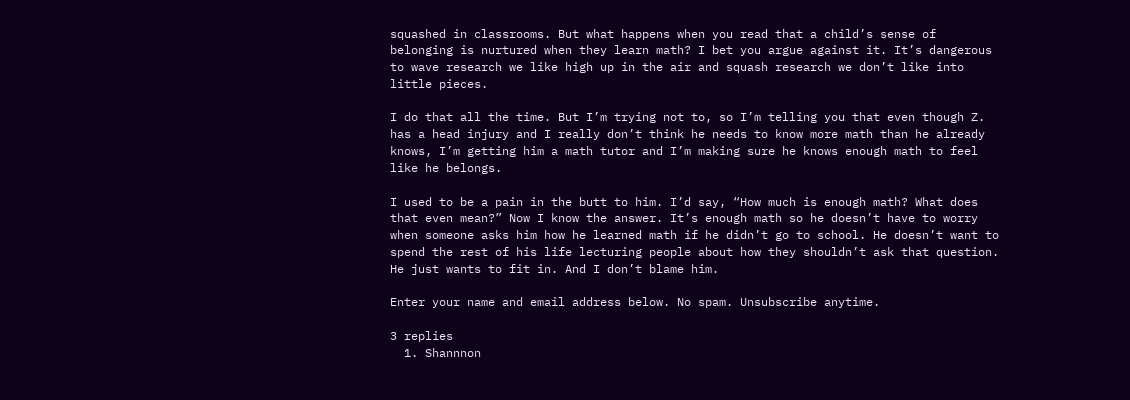squashed in classrooms. But what happens when you read that a child’s sense of belonging is nurtured when they learn math? I bet you argue against it. It’s dangerous to wave research we like high up in the air and squash research we don’t like into little pieces.

I do that all the time. But I’m trying not to, so I’m telling you that even though Z. has a head injury and I really don’t think he needs to know more math than he already knows, I’m getting him a math tutor and I’m making sure he knows enough math to feel like he belongs.

I used to be a pain in the butt to him. I’d say, “How much is enough math? What does that even mean?” Now I know the answer. It’s enough math so he doesn’t have to worry when someone asks him how he learned math if he didn’t go to school. He doesn’t want to spend the rest of his life lecturing people about how they shouldn’t ask that question. He just wants to fit in. And I don’t blame him.

Enter your name and email address below. No spam. Unsubscribe anytime.

3 replies
  1. Shannnon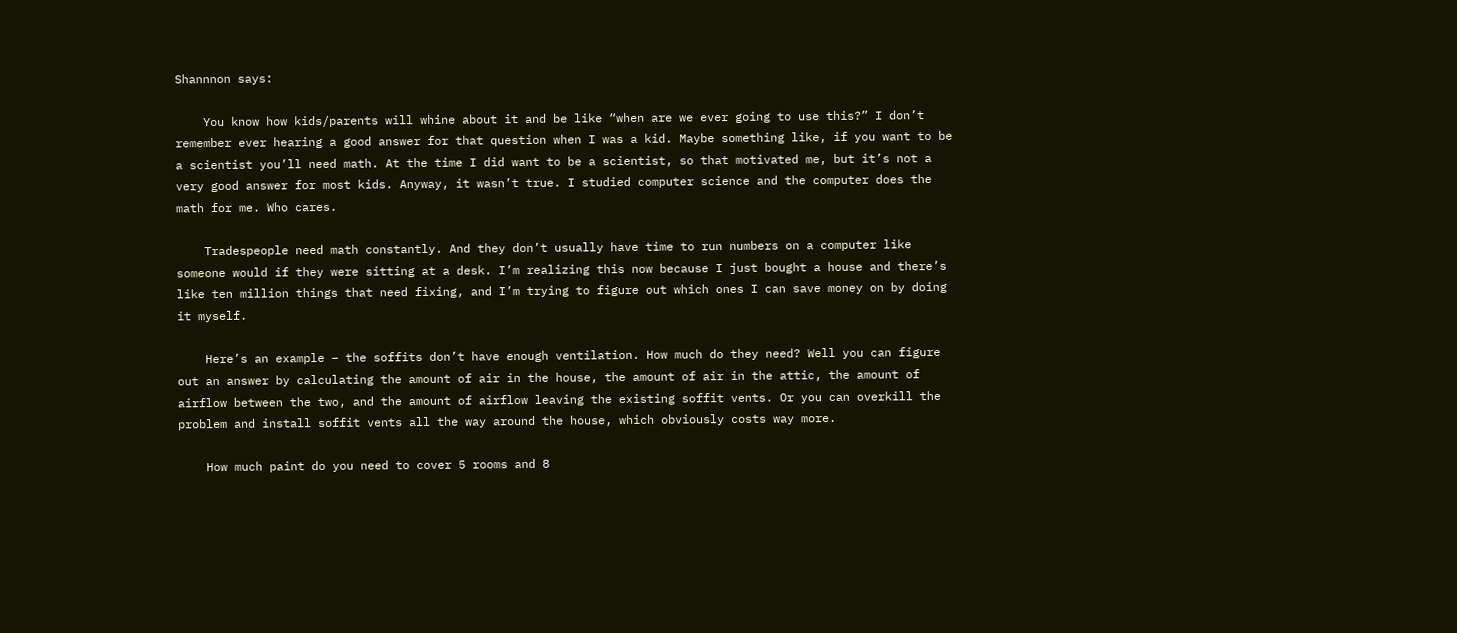Shannnon says:

    You know how kids/parents will whine about it and be like “when are we ever going to use this?” I don’t remember ever hearing a good answer for that question when I was a kid. Maybe something like, if you want to be a scientist you’ll need math. At the time I did want to be a scientist, so that motivated me, but it’s not a very good answer for most kids. Anyway, it wasn’t true. I studied computer science and the computer does the math for me. Who cares.

    Tradespeople need math constantly. And they don’t usually have time to run numbers on a computer like someone would if they were sitting at a desk. I’m realizing this now because I just bought a house and there’s like ten million things that need fixing, and I’m trying to figure out which ones I can save money on by doing it myself.

    Here’s an example – the soffits don’t have enough ventilation. How much do they need? Well you can figure out an answer by calculating the amount of air in the house, the amount of air in the attic, the amount of airflow between the two, and the amount of airflow leaving the existing soffit vents. Or you can overkill the problem and install soffit vents all the way around the house, which obviously costs way more.

    How much paint do you need to cover 5 rooms and 8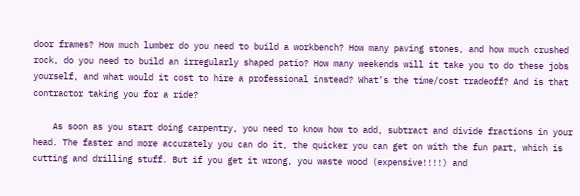door frames? How much lumber do you need to build a workbench? How many paving stones, and how much crushed rock, do you need to build an irregularly shaped patio? How many weekends will it take you to do these jobs yourself, and what would it cost to hire a professional instead? What’s the time/cost tradeoff? And is that contractor taking you for a ride?

    As soon as you start doing carpentry, you need to know how to add, subtract and divide fractions in your head. The faster and more accurately you can do it, the quicker you can get on with the fun part, which is cutting and drilling stuff. But if you get it wrong, you waste wood (expensive!!!!) and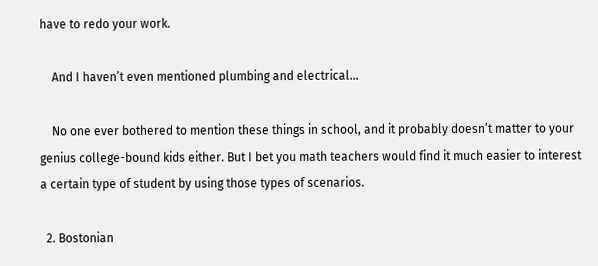have to redo your work.

    And I haven’t even mentioned plumbing and electrical…

    No one ever bothered to mention these things in school, and it probably doesn’t matter to your genius college-bound kids either. But I bet you math teachers would find it much easier to interest a certain type of student by using those types of scenarios.

  2. Bostonian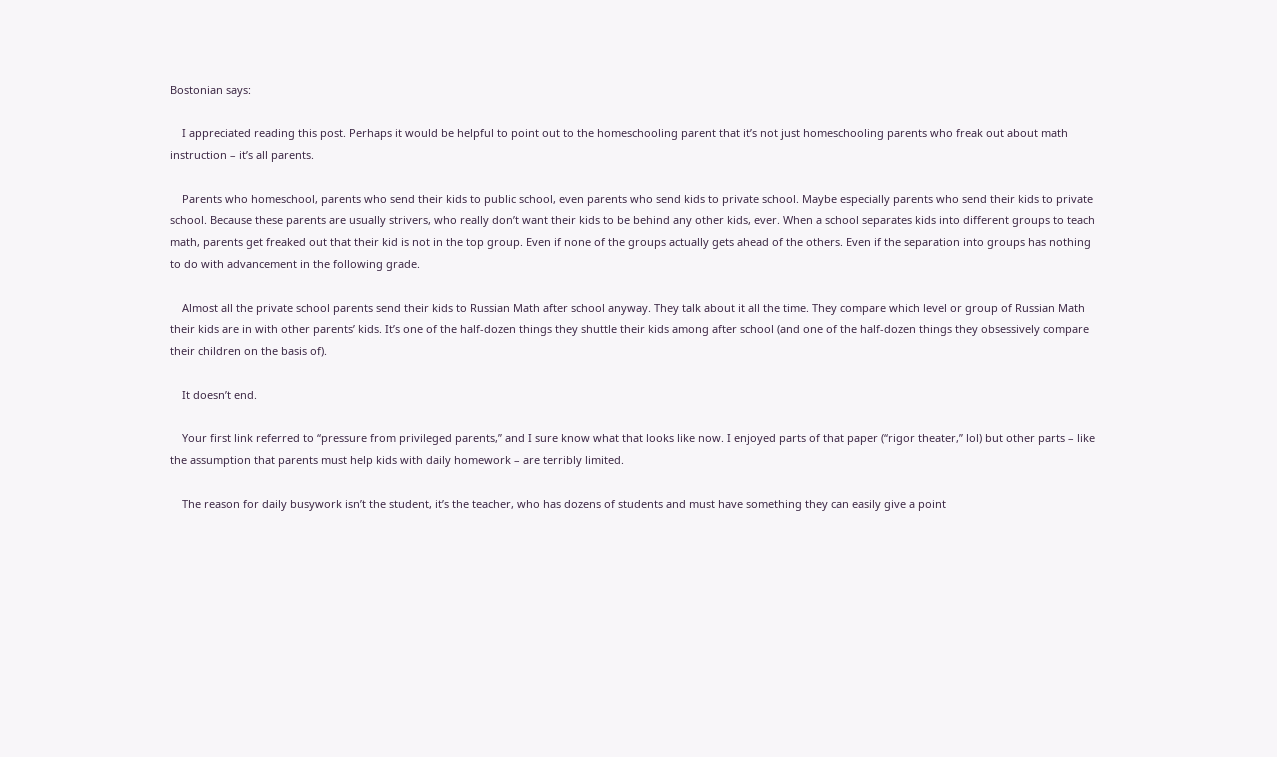Bostonian says:

    I appreciated reading this post. Perhaps it would be helpful to point out to the homeschooling parent that it’s not just homeschooling parents who freak out about math instruction – it’s all parents.

    Parents who homeschool, parents who send their kids to public school, even parents who send kids to private school. Maybe especially parents who send their kids to private school. Because these parents are usually strivers, who really don’t want their kids to be behind any other kids, ever. When a school separates kids into different groups to teach math, parents get freaked out that their kid is not in the top group. Even if none of the groups actually gets ahead of the others. Even if the separation into groups has nothing to do with advancement in the following grade.

    Almost all the private school parents send their kids to Russian Math after school anyway. They talk about it all the time. They compare which level or group of Russian Math their kids are in with other parents’ kids. It’s one of the half-dozen things they shuttle their kids among after school (and one of the half-dozen things they obsessively compare their children on the basis of).

    It doesn’t end.

    Your first link referred to “pressure from privileged parents,” and I sure know what that looks like now. I enjoyed parts of that paper (“rigor theater,” lol) but other parts – like the assumption that parents must help kids with daily homework – are terribly limited.

    The reason for daily busywork isn’t the student, it’s the teacher, who has dozens of students and must have something they can easily give a point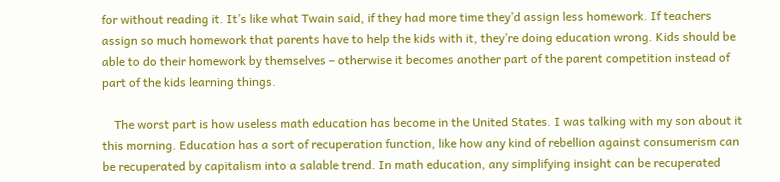for without reading it. It’s like what Twain said, if they had more time they’d assign less homework. If teachers assign so much homework that parents have to help the kids with it, they’re doing education wrong. Kids should be able to do their homework by themselves – otherwise it becomes another part of the parent competition instead of part of the kids learning things.

    The worst part is how useless math education has become in the United States. I was talking with my son about it this morning. Education has a sort of recuperation function, like how any kind of rebellion against consumerism can be recuperated by capitalism into a salable trend. In math education, any simplifying insight can be recuperated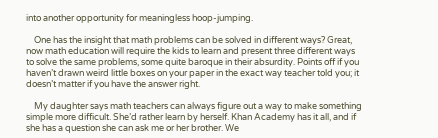into another opportunity for meaningless hoop-jumping.

    One has the insight that math problems can be solved in different ways? Great, now math education will require the kids to learn and present three different ways to solve the same problems, some quite baroque in their absurdity. Points off if you haven’t drawn weird little boxes on your paper in the exact way teacher told you; it doesn’t matter if you have the answer right.

    My daughter says math teachers can always figure out a way to make something simple more difficult. She’d rather learn by herself. Khan Academy has it all, and if she has a question she can ask me or her brother. We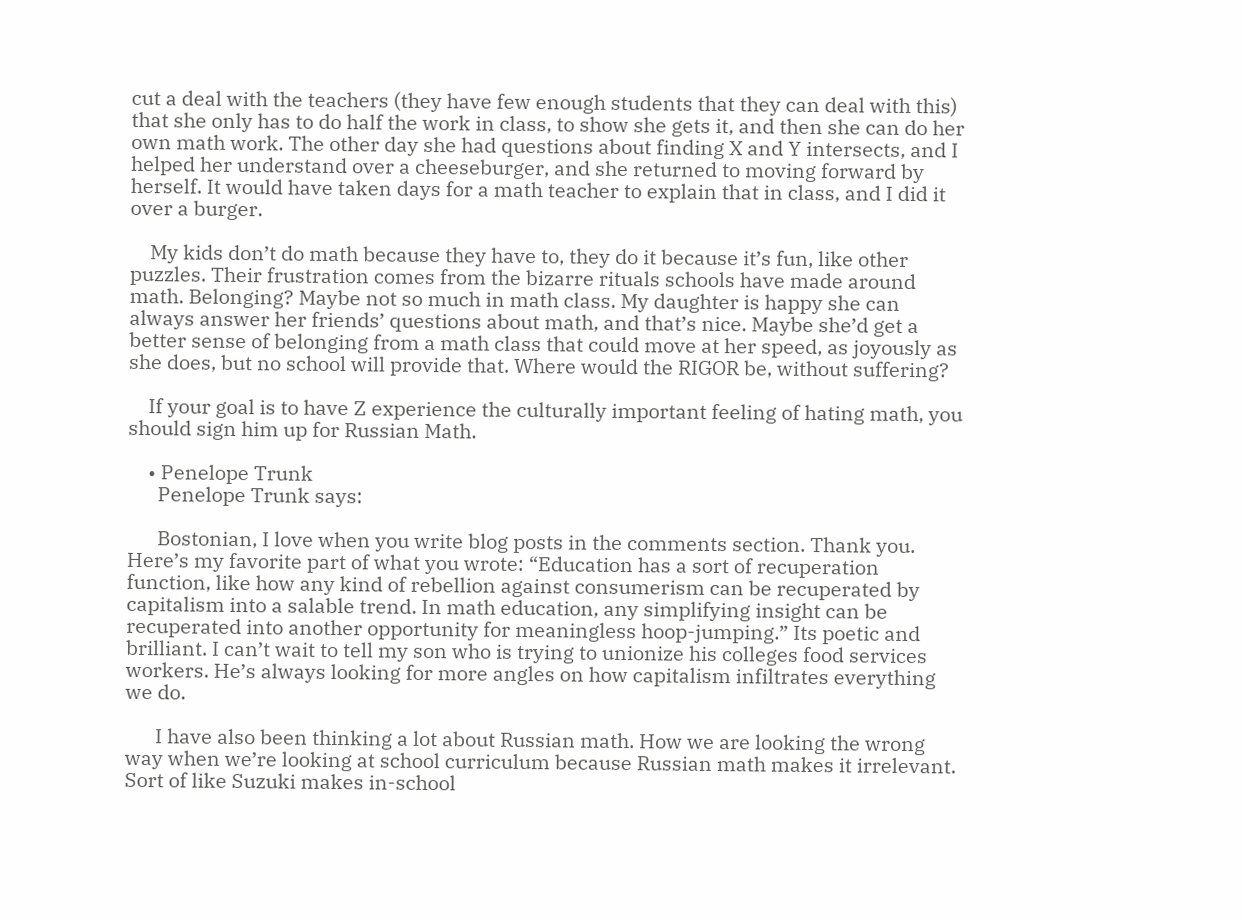cut a deal with the teachers (they have few enough students that they can deal with this) that she only has to do half the work in class, to show she gets it, and then she can do her own math work. The other day she had questions about finding X and Y intersects, and I helped her understand over a cheeseburger, and she returned to moving forward by herself. It would have taken days for a math teacher to explain that in class, and I did it over a burger.

    My kids don’t do math because they have to, they do it because it’s fun, like other puzzles. Their frustration comes from the bizarre rituals schools have made around math. Belonging? Maybe not so much in math class. My daughter is happy she can always answer her friends’ questions about math, and that’s nice. Maybe she’d get a better sense of belonging from a math class that could move at her speed, as joyously as she does, but no school will provide that. Where would the RIGOR be, without suffering?

    If your goal is to have Z experience the culturally important feeling of hating math, you should sign him up for Russian Math.

    • Penelope Trunk
      Penelope Trunk says:

      Bostonian, I love when you write blog posts in the comments section. Thank you. Here’s my favorite part of what you wrote: “Education has a sort of recuperation function, like how any kind of rebellion against consumerism can be recuperated by capitalism into a salable trend. In math education, any simplifying insight can be recuperated into another opportunity for meaningless hoop-jumping.” Its poetic and brilliant. I can’t wait to tell my son who is trying to unionize his colleges food services workers. He’s always looking for more angles on how capitalism infiltrates everything we do.

      I have also been thinking a lot about Russian math. How we are looking the wrong way when we’re looking at school curriculum because Russian math makes it irrelevant. Sort of like Suzuki makes in-school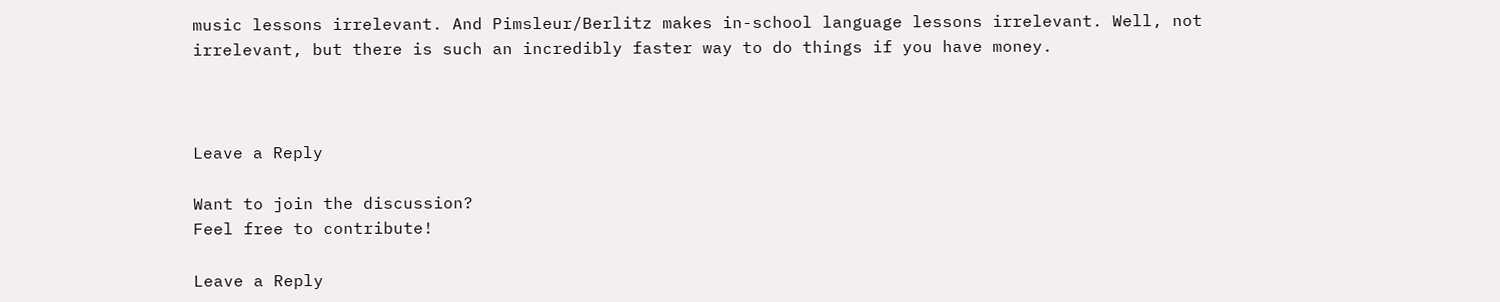music lessons irrelevant. And Pimsleur/Berlitz makes in-school language lessons irrelevant. Well, not irrelevant, but there is such an incredibly faster way to do things if you have money.



Leave a Reply

Want to join the discussion?
Feel free to contribute!

Leave a Reply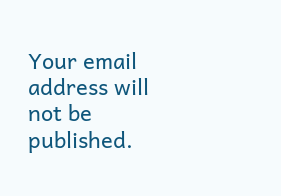Your email address will not be published.